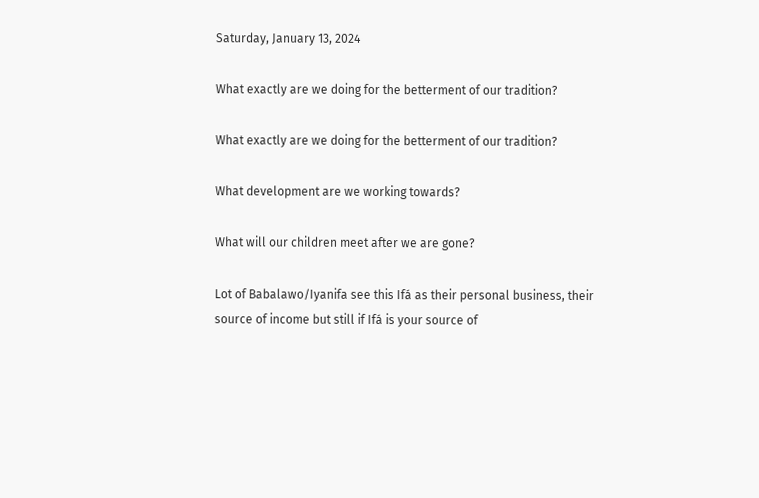Saturday, January 13, 2024

What exactly are we doing for the betterment of our tradition?

What exactly are we doing for the betterment of our tradition?

What development are we working towards?

What will our children meet after we are gone?

Lot of Babalawo/Iyanifa see this Ifá as their personal business, their source of income but still if Ifá is your source of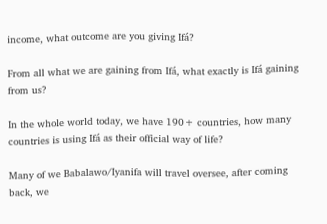income, what outcome are you giving Ifá?

From all what we are gaining from Ifá, what exactly is Ifá gaining from us?

In the whole world today, we have 190+ countries, how many countries is using Ifá as their official way of life?

Many of we Babalawo/Iyanifa will travel oversee, after coming back, we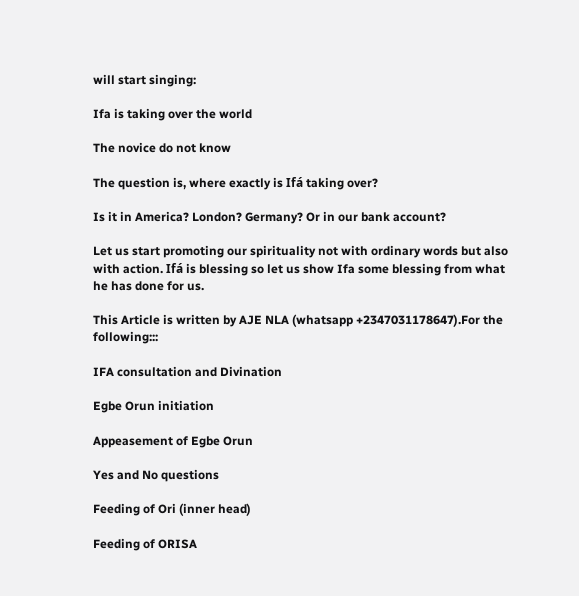will start singing:

Ifa is taking over the world

The novice do not know

The question is, where exactly is Ifá taking over?

Is it in America? London? Germany? Or in our bank account?

Let us start promoting our spirituality not with ordinary words but also with action. Ifá is blessing so let us show Ifa some blessing from what he has done for us.

This Article is written by AJE NLA (whatsapp +2347031178647).For the following:::

IFA consultation and Divination

Egbe Orun initiation

Appeasement of Egbe Orun

Yes and No questions

Feeding of Ori (inner head)

Feeding of ORISA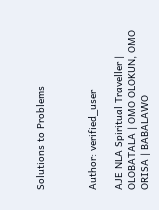Solutions to Problems



Author: verified_user

AJE NLA Spiritual Traveller | OLOBATALA | OMO OLOKUN, OMO ORISA | BABALAWO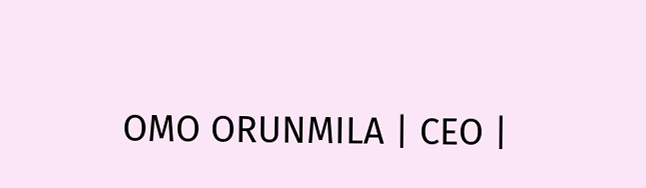OMO ORUNMILA | CEO |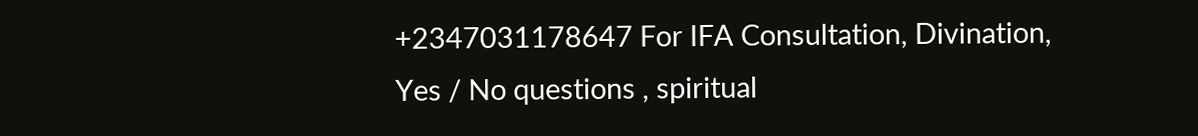+2347031178647 For IFA Consultation, Divination, Yes / No questions , spiritual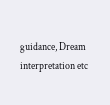guidance, Dream interpretation etc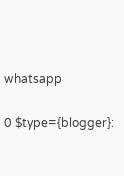whatsapp

0 $type={blogger}: